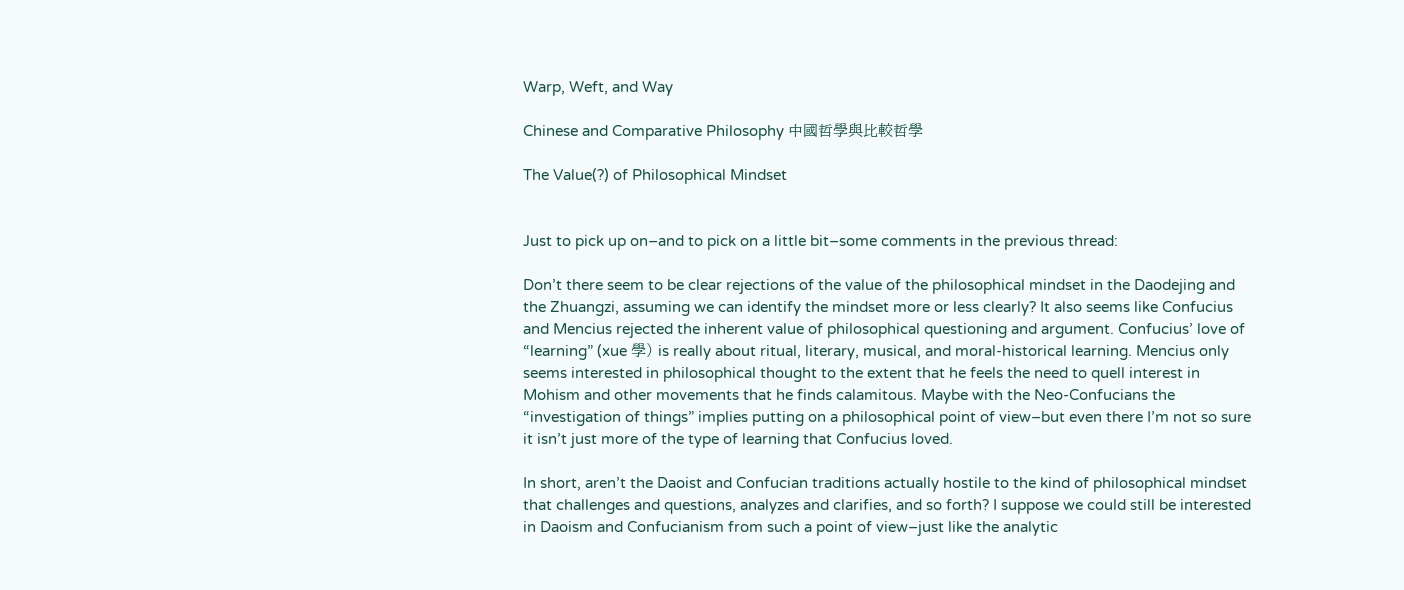Warp, Weft, and Way

Chinese and Comparative Philosophy 中國哲學與比較哲學

The Value(?) of Philosophical Mindset


Just to pick up on–and to pick on a little bit–some comments in the previous thread:

Don’t there seem to be clear rejections of the value of the philosophical mindset in the Daodejing and the Zhuangzi, assuming we can identify the mindset more or less clearly? It also seems like Confucius and Mencius rejected the inherent value of philosophical questioning and argument. Confucius’ love of “learning” (xue 學) is really about ritual, literary, musical, and moral-historical learning. Mencius only seems interested in philosophical thought to the extent that he feels the need to quell interest in Mohism and other movements that he finds calamitous. Maybe with the Neo-Confucians the “investigation of things” implies putting on a philosophical point of view–but even there I’m not so sure it isn’t just more of the type of learning that Confucius loved.

In short, aren’t the Daoist and Confucian traditions actually hostile to the kind of philosophical mindset that challenges and questions, analyzes and clarifies, and so forth? I suppose we could still be interested in Daoism and Confucianism from such a point of view–just like the analytic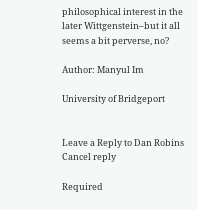philosophical interest in the later Wittgenstein–but it all seems a bit perverse, no?

Author: Manyul Im

University of Bridgeport


Leave a Reply to Dan Robins Cancel reply

Required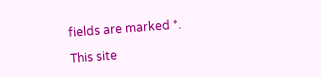fields are marked *.

This site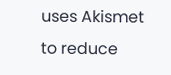uses Akismet to reduce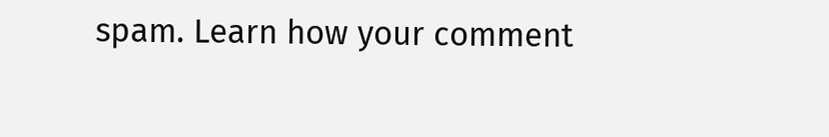spam. Learn how your comment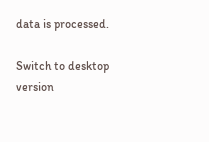data is processed.

Switch to desktop version